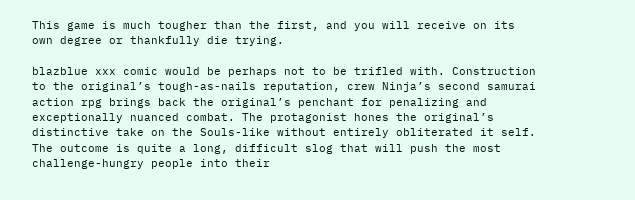This game is much tougher than the first, and you will receive on its own degree or thankfully die trying.

blazblue xxx comic would be perhaps not to be trifled with. Construction to the original’s tough-as-nails reputation, crew Ninja’s second samurai action rpg brings back the original’s penchant for penalizing and exceptionally nuanced combat. The protagonist hones the original’s distinctive take on the Souls-like without entirely obliterated it self. The outcome is quite a long, difficult slog that will push the most challenge-hungry people into their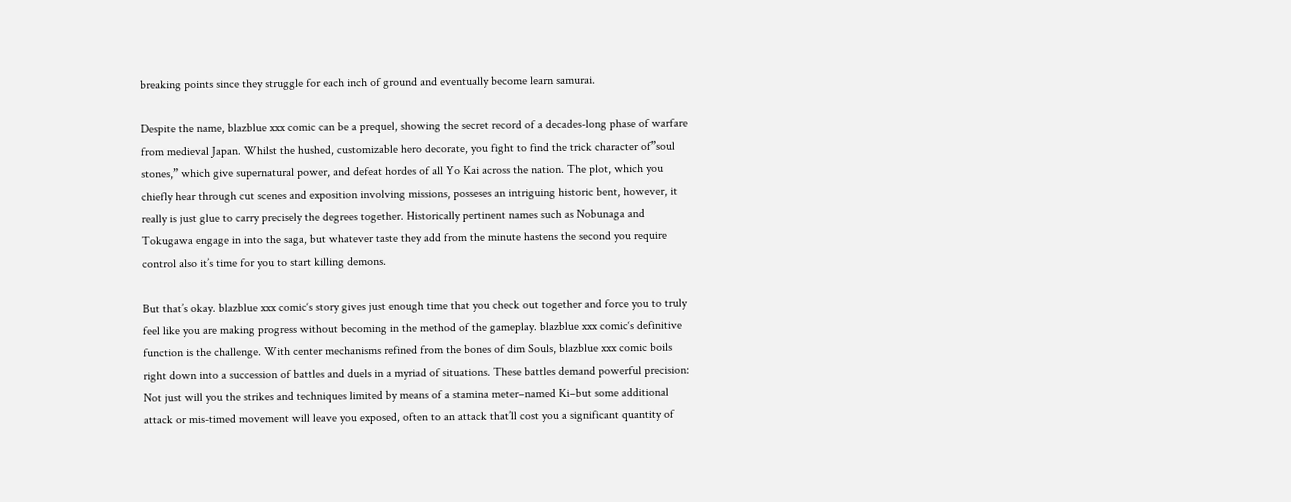breaking points since they struggle for each inch of ground and eventually become learn samurai.

Despite the name, blazblue xxx comic can be a prequel, showing the secret record of a decades-long phase of warfare from medieval Japan. Whilst the hushed, customizable hero decorate, you fight to find the trick character of”soul stones,” which give supernatural power, and defeat hordes of all Yo Kai across the nation. The plot, which you chiefly hear through cut scenes and exposition involving missions, posseses an intriguing historic bent, however, it really is just glue to carry precisely the degrees together. Historically pertinent names such as Nobunaga and Tokugawa engage in into the saga, but whatever taste they add from the minute hastens the second you require control also it’s time for you to start killing demons.

But that’s okay. blazblue xxx comic‘s story gives just enough time that you check out together and force you to truly feel like you are making progress without becoming in the method of the gameplay. blazblue xxx comic‘s definitive function is the challenge. With center mechanisms refined from the bones of dim Souls, blazblue xxx comic boils right down into a succession of battles and duels in a myriad of situations. These battles demand powerful precision: Not just will you the strikes and techniques limited by means of a stamina meter–named Ki–but some additional attack or mis-timed movement will leave you exposed, often to an attack that’ll cost you a significant quantity of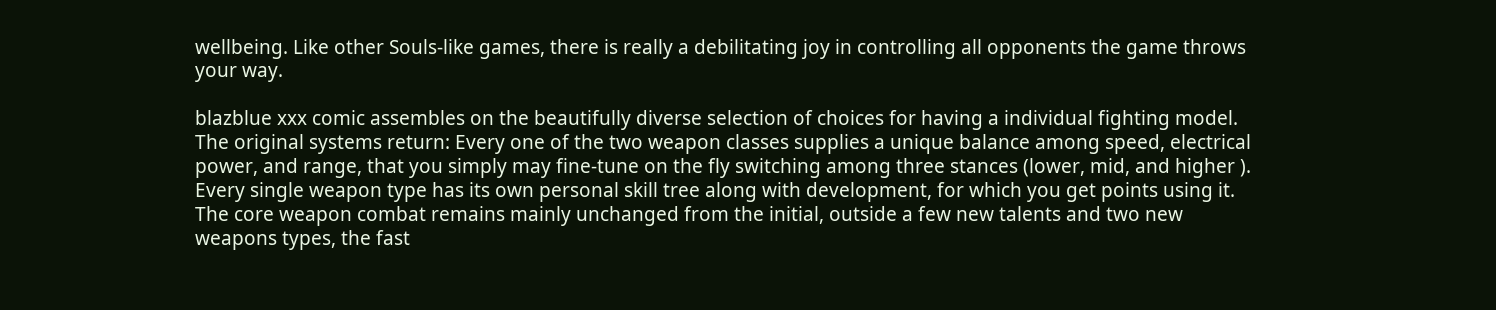wellbeing. Like other Souls-like games, there is really a debilitating joy in controlling all opponents the game throws your way.

blazblue xxx comic assembles on the beautifully diverse selection of choices for having a individual fighting model. The original systems return: Every one of the two weapon classes supplies a unique balance among speed, electrical power, and range, that you simply may fine-tune on the fly switching among three stances (lower, mid, and higher ). Every single weapon type has its own personal skill tree along with development, for which you get points using it. The core weapon combat remains mainly unchanged from the initial, outside a few new talents and two new weapons types, the fast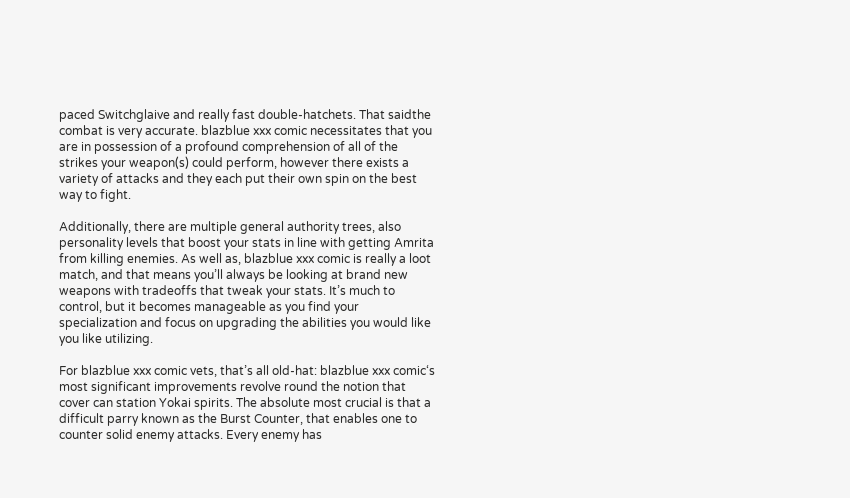paced Switchglaive and really fast double-hatchets. That saidthe combat is very accurate. blazblue xxx comic necessitates that you are in possession of a profound comprehension of all of the strikes your weapon(s) could perform, however there exists a variety of attacks and they each put their own spin on the best way to fight.

Additionally, there are multiple general authority trees, also personality levels that boost your stats in line with getting Amrita from killing enemies. As well as, blazblue xxx comic is really a loot match, and that means you’ll always be looking at brand new weapons with tradeoffs that tweak your stats. It’s much to control, but it becomes manageable as you find your specialization and focus on upgrading the abilities you would like you like utilizing.

For blazblue xxx comic vets, that’s all old-hat: blazblue xxx comic‘s most significant improvements revolve round the notion that cover can station Yokai spirits. The absolute most crucial is that a difficult parry known as the Burst Counter, that enables one to counter solid enemy attacks. Every enemy has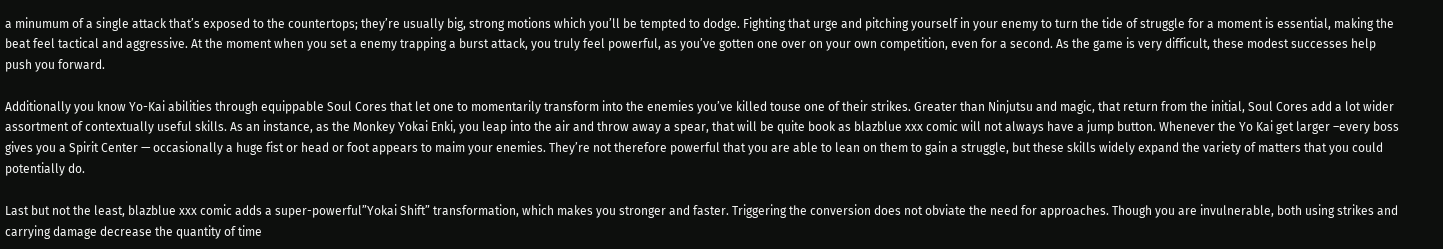a minumum of a single attack that’s exposed to the countertops; they’re usually big, strong motions which you’ll be tempted to dodge. Fighting that urge and pitching yourself in your enemy to turn the tide of struggle for a moment is essential, making the beat feel tactical and aggressive. At the moment when you set a enemy trapping a burst attack, you truly feel powerful, as you’ve gotten one over on your own competition, even for a second. As the game is very difficult, these modest successes help push you forward.

Additionally you know Yo-Kai abilities through equippable Soul Cores that let one to momentarily transform into the enemies you’ve killed touse one of their strikes. Greater than Ninjutsu and magic, that return from the initial, Soul Cores add a lot wider assortment of contextually useful skills. As an instance, as the Monkey Yokai Enki, you leap into the air and throw away a spear, that will be quite book as blazblue xxx comic will not always have a jump button. Whenever the Yo Kai get larger –every boss gives you a Spirit Center — occasionally a huge fist or head or foot appears to maim your enemies. They’re not therefore powerful that you are able to lean on them to gain a struggle, but these skills widely expand the variety of matters that you could potentially do.

Last but not the least, blazblue xxx comic adds a super-powerful”Yokai Shift” transformation, which makes you stronger and faster. Triggering the conversion does not obviate the need for approaches. Though you are invulnerable, both using strikes and carrying damage decrease the quantity of time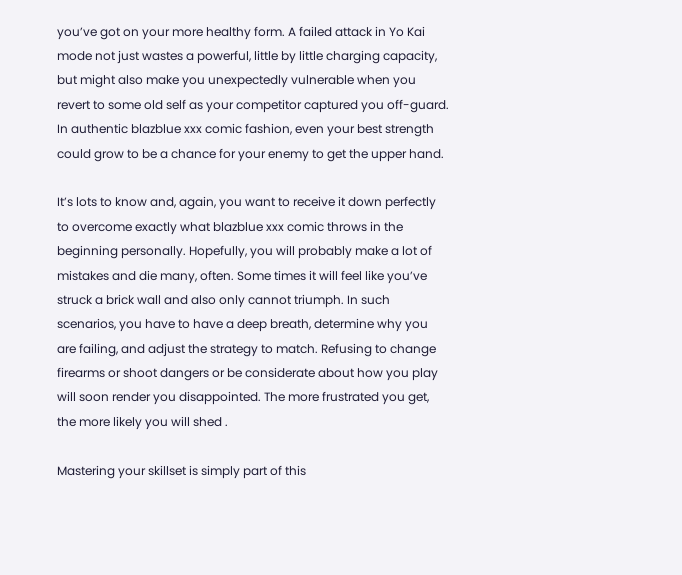you’ve got on your more healthy form. A failed attack in Yo Kai mode not just wastes a powerful, little by little charging capacity, but might also make you unexpectedly vulnerable when you revert to some old self as your competitor captured you off-guard. In authentic blazblue xxx comic fashion, even your best strength could grow to be a chance for your enemy to get the upper hand.

It’s lots to know and, again, you want to receive it down perfectly to overcome exactly what blazblue xxx comic throws in the beginning personally. Hopefully, you will probably make a lot of mistakes and die many, often. Some times it will feel like you’ve struck a brick wall and also only cannot triumph. In such scenarios, you have to have a deep breath, determine why you are failing, and adjust the strategy to match. Refusing to change firearms or shoot dangers or be considerate about how you play will soon render you disappointed. The more frustrated you get, the more likely you will shed .

Mastering your skillset is simply part of this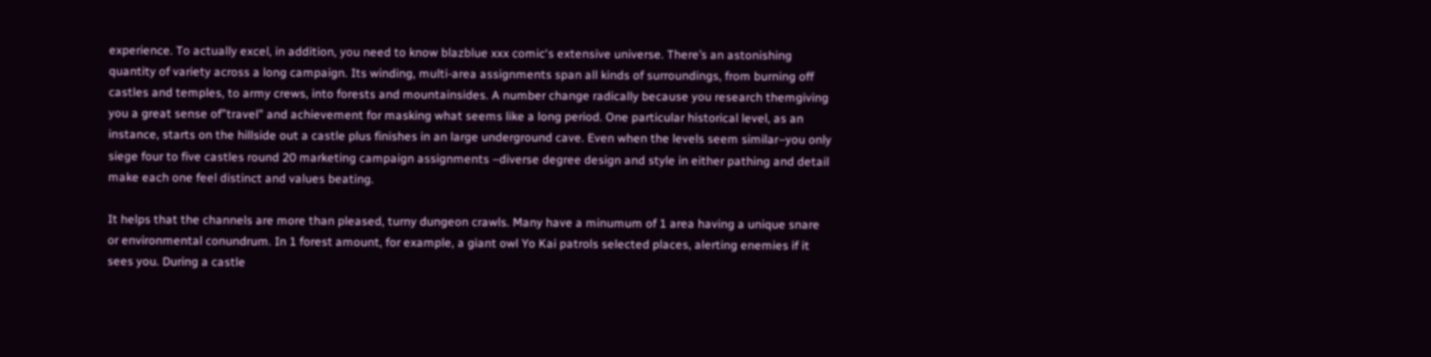experience. To actually excel, in addition, you need to know blazblue xxx comic‘s extensive universe. There’s an astonishing quantity of variety across a long campaign. Its winding, multi-area assignments span all kinds of surroundings, from burning off castles and temples, to army crews, into forests and mountainsides. A number change radically because you research themgiving you a great sense of”travel” and achievement for masking what seems like a long period. One particular historical level, as an instance, starts on the hillside out a castle plus finishes in an large underground cave. Even when the levels seem similar–you only siege four to five castles round 20 marketing campaign assignments –diverse degree design and style in either pathing and detail make each one feel distinct and values beating.

It helps that the channels are more than pleased, turny dungeon crawls. Many have a minumum of 1 area having a unique snare or environmental conundrum. In 1 forest amount, for example, a giant owl Yo Kai patrols selected places, alerting enemies if it sees you. During a castle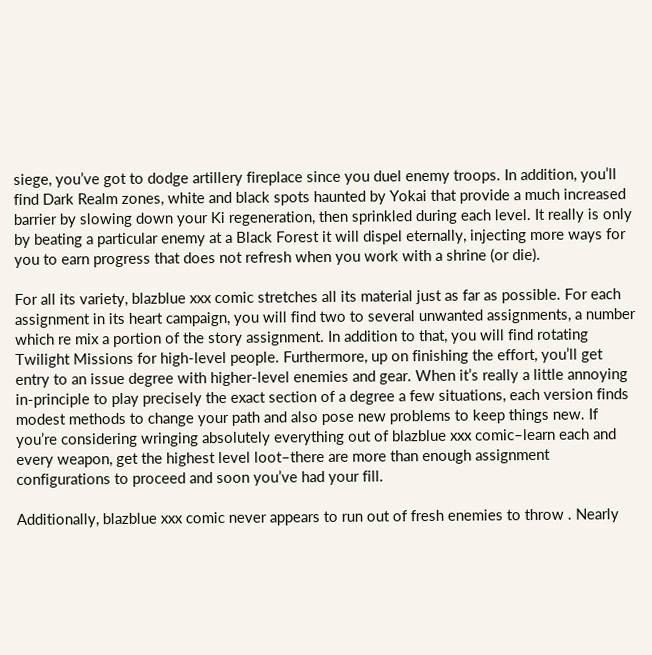siege, you’ve got to dodge artillery fireplace since you duel enemy troops. In addition, you’ll find Dark Realm zones, white and black spots haunted by Yokai that provide a much increased barrier by slowing down your Ki regeneration, then sprinkled during each level. It really is only by beating a particular enemy at a Black Forest it will dispel eternally, injecting more ways for you to earn progress that does not refresh when you work with a shrine (or die).

For all its variety, blazblue xxx comic stretches all its material just as far as possible. For each assignment in its heart campaign, you will find two to several unwanted assignments, a number which re mix a portion of the story assignment. In addition to that, you will find rotating Twilight Missions for high-level people. Furthermore, up on finishing the effort, you’ll get entry to an issue degree with higher-level enemies and gear. When it’s really a little annoying in-principle to play precisely the exact section of a degree a few situations, each version finds modest methods to change your path and also pose new problems to keep things new. If you’re considering wringing absolutely everything out of blazblue xxx comic–learn each and every weapon, get the highest level loot–there are more than enough assignment configurations to proceed and soon you’ve had your fill.

Additionally, blazblue xxx comic never appears to run out of fresh enemies to throw . Nearly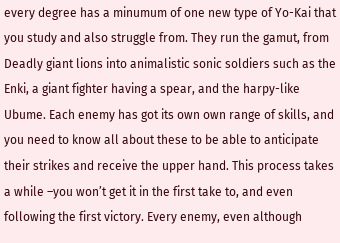every degree has a minumum of one new type of Yo-Kai that you study and also struggle from. They run the gamut, from Deadly giant lions into animalistic sonic soldiers such as the Enki, a giant fighter having a spear, and the harpy-like Ubume. Each enemy has got its own own range of skills, and you need to know all about these to be able to anticipate their strikes and receive the upper hand. This process takes a while –you won’t get it in the first take to, and even following the first victory. Every enemy, even although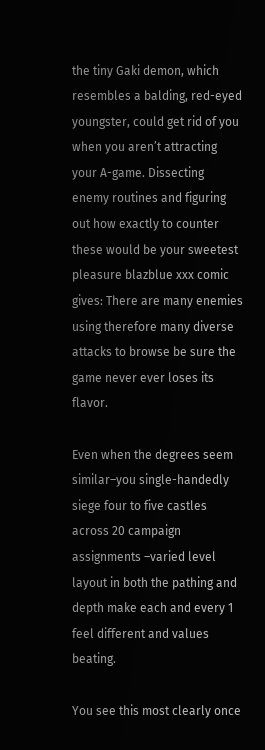the tiny Gaki demon, which resembles a balding, red-eyed youngster, could get rid of you when you aren’t attracting your A-game. Dissecting enemy routines and figuring out how exactly to counter these would be your sweetest pleasure blazblue xxx comic gives: There are many enemies using therefore many diverse attacks to browse be sure the game never ever loses its flavor.

Even when the degrees seem similar–you single-handedly siege four to five castles across 20 campaign assignments –varied level layout in both the pathing and depth make each and every 1 feel different and values beating.

You see this most clearly once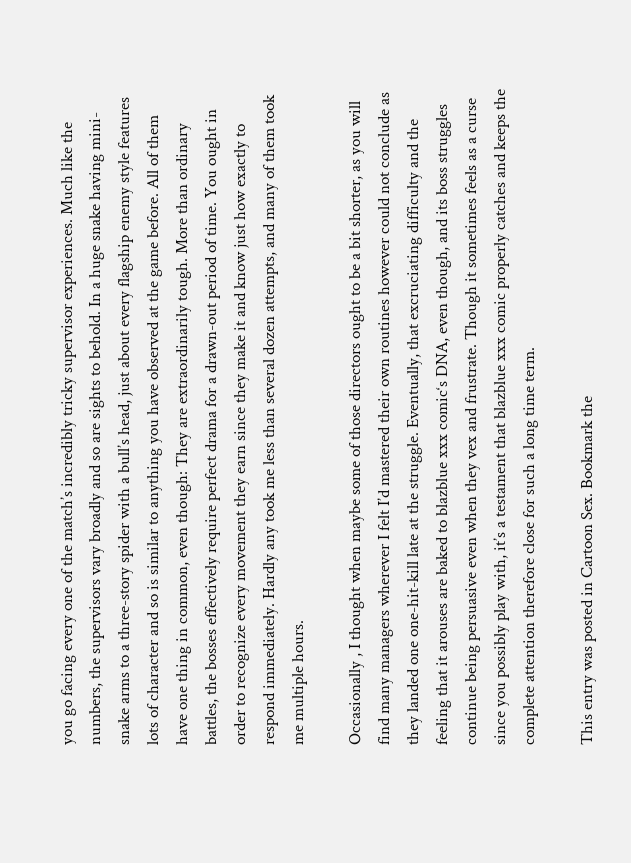you go facing every one of the match’s incredibly tricky supervisor experiences. Much like the numbers, the supervisors vary broadly and so are sights to behold. In a huge snake having mini-snake arms to a three-story spider with a bull’s head, just about every flagship enemy style features lots of character and so is similar to anything you have observed at the game before. All of them have one thing in common, even though: They are extraordinarily tough. More than ordinary battles, the bosses effectively require perfect drama for a drawn-out period of time. You ought in order to recognize every movement they earn since they make it and know just how exactly to respond immediately. Hardly any took me less than several dozen attempts, and many of them took me multiple hours.

Occasionally , I thought when maybe some of those directors ought to be a bit shorter, as you will find many managers wherever I felt I’d mastered their own routines however could not conclude as they landed one one-hit-kill late at the struggle. Eventually, that excruciating difficulty and the feeling that it arouses are baked to blazblue xxx comic‘s DNA, even though, and its boss struggles continue being persuasive even when they vex and frustrate. Though it sometimes feels as a curse since you possibly play with, it’s a testament that blazblue xxx comic properly catches and keeps the complete attention therefore close for such a long time term.

This entry was posted in Cartoon Sex. Bookmark the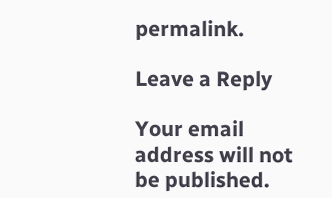permalink.

Leave a Reply

Your email address will not be published.